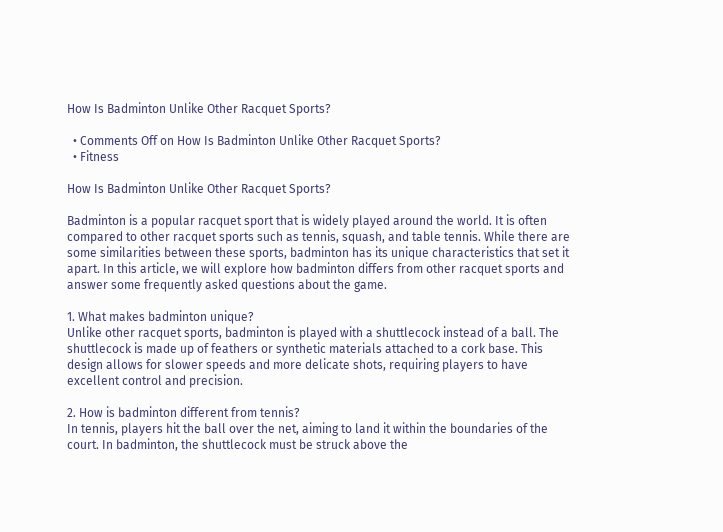How Is Badminton Unlike Other Racquet Sports?

  • Comments Off on How Is Badminton Unlike Other Racquet Sports?
  • Fitness

How Is Badminton Unlike Other Racquet Sports?

Badminton is a popular racquet sport that is widely played around the world. It is often compared to other racquet sports such as tennis, squash, and table tennis. While there are some similarities between these sports, badminton has its unique characteristics that set it apart. In this article, we will explore how badminton differs from other racquet sports and answer some frequently asked questions about the game.

1. What makes badminton unique?
Unlike other racquet sports, badminton is played with a shuttlecock instead of a ball. The shuttlecock is made up of feathers or synthetic materials attached to a cork base. This design allows for slower speeds and more delicate shots, requiring players to have excellent control and precision.

2. How is badminton different from tennis?
In tennis, players hit the ball over the net, aiming to land it within the boundaries of the court. In badminton, the shuttlecock must be struck above the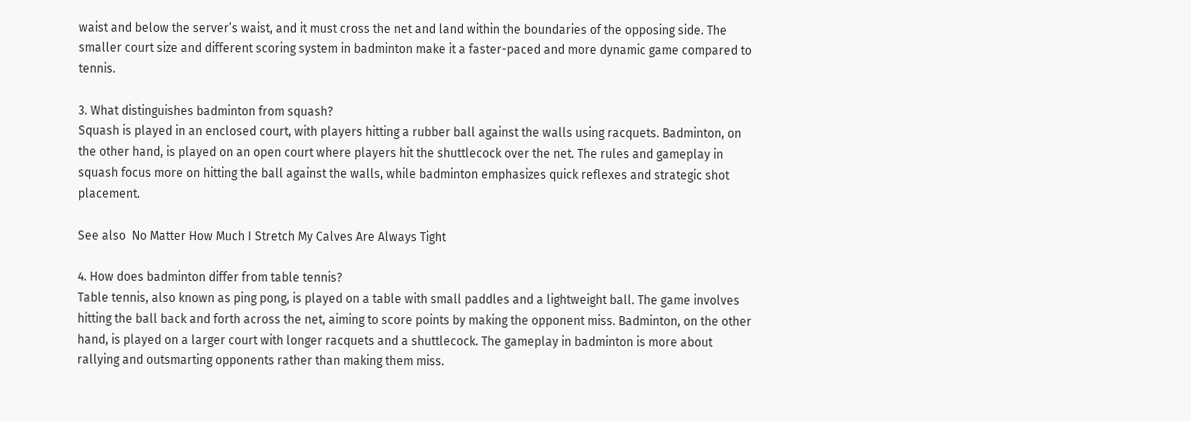waist and below the server’s waist, and it must cross the net and land within the boundaries of the opposing side. The smaller court size and different scoring system in badminton make it a faster-paced and more dynamic game compared to tennis.

3. What distinguishes badminton from squash?
Squash is played in an enclosed court, with players hitting a rubber ball against the walls using racquets. Badminton, on the other hand, is played on an open court where players hit the shuttlecock over the net. The rules and gameplay in squash focus more on hitting the ball against the walls, while badminton emphasizes quick reflexes and strategic shot placement.

See also  No Matter How Much I Stretch My Calves Are Always Tight

4. How does badminton differ from table tennis?
Table tennis, also known as ping pong, is played on a table with small paddles and a lightweight ball. The game involves hitting the ball back and forth across the net, aiming to score points by making the opponent miss. Badminton, on the other hand, is played on a larger court with longer racquets and a shuttlecock. The gameplay in badminton is more about rallying and outsmarting opponents rather than making them miss.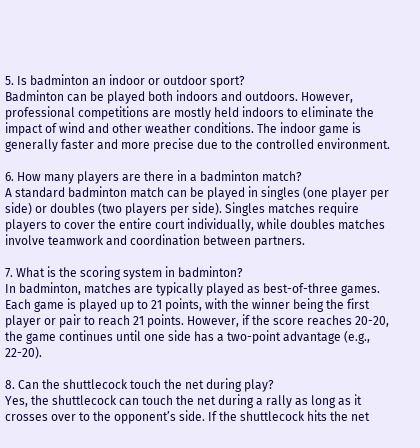5. Is badminton an indoor or outdoor sport?
Badminton can be played both indoors and outdoors. However, professional competitions are mostly held indoors to eliminate the impact of wind and other weather conditions. The indoor game is generally faster and more precise due to the controlled environment.

6. How many players are there in a badminton match?
A standard badminton match can be played in singles (one player per side) or doubles (two players per side). Singles matches require players to cover the entire court individually, while doubles matches involve teamwork and coordination between partners.

7. What is the scoring system in badminton?
In badminton, matches are typically played as best-of-three games. Each game is played up to 21 points, with the winner being the first player or pair to reach 21 points. However, if the score reaches 20-20, the game continues until one side has a two-point advantage (e.g., 22-20).

8. Can the shuttlecock touch the net during play?
Yes, the shuttlecock can touch the net during a rally as long as it crosses over to the opponent’s side. If the shuttlecock hits the net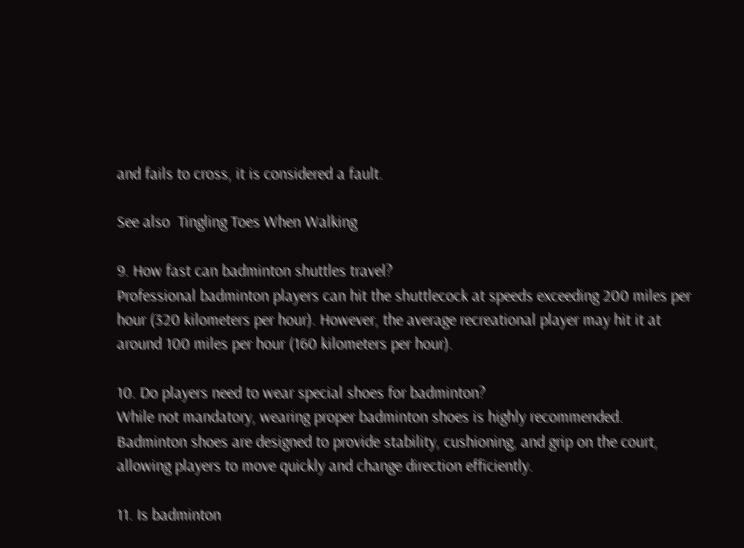and fails to cross, it is considered a fault.

See also  Tingling Toes When Walking

9. How fast can badminton shuttles travel?
Professional badminton players can hit the shuttlecock at speeds exceeding 200 miles per hour (320 kilometers per hour). However, the average recreational player may hit it at around 100 miles per hour (160 kilometers per hour).

10. Do players need to wear special shoes for badminton?
While not mandatory, wearing proper badminton shoes is highly recommended. Badminton shoes are designed to provide stability, cushioning, and grip on the court, allowing players to move quickly and change direction efficiently.

11. Is badminton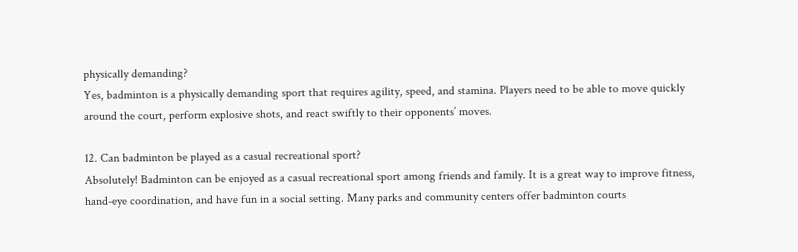physically demanding?
Yes, badminton is a physically demanding sport that requires agility, speed, and stamina. Players need to be able to move quickly around the court, perform explosive shots, and react swiftly to their opponents’ moves.

12. Can badminton be played as a casual recreational sport?
Absolutely! Badminton can be enjoyed as a casual recreational sport among friends and family. It is a great way to improve fitness, hand-eye coordination, and have fun in a social setting. Many parks and community centers offer badminton courts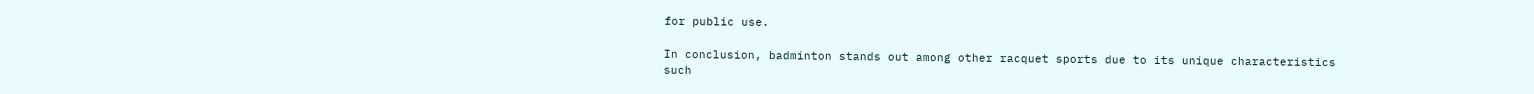for public use.

In conclusion, badminton stands out among other racquet sports due to its unique characteristics such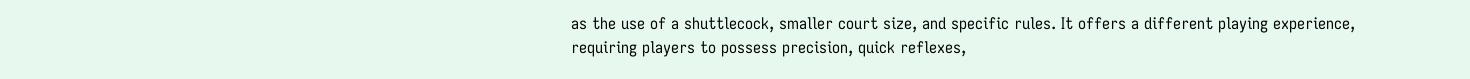as the use of a shuttlecock, smaller court size, and specific rules. It offers a different playing experience, requiring players to possess precision, quick reflexes,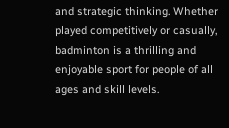and strategic thinking. Whether played competitively or casually, badminton is a thrilling and enjoyable sport for people of all ages and skill levels.